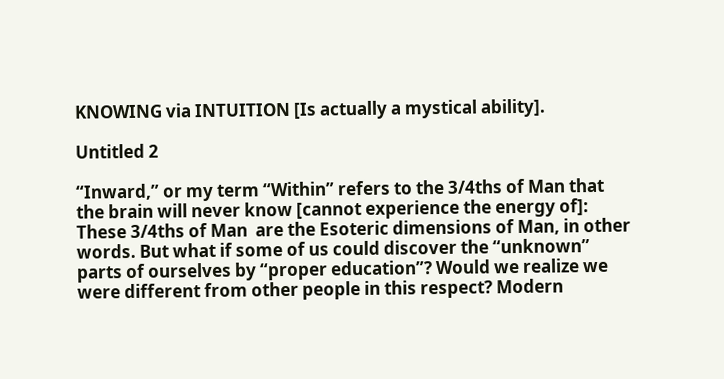KNOWING via INTUITION [Is actually a mystical ability].

Untitled 2

“Inward,” or my term “Within” refers to the 3/4ths of Man that the brain will never know [cannot experience the energy of]: These 3/4ths of Man  are the Esoteric dimensions of Man, in other words. But what if some of us could discover the “unknown” parts of ourselves by “proper education”? Would we realize we were different from other people in this respect? Modern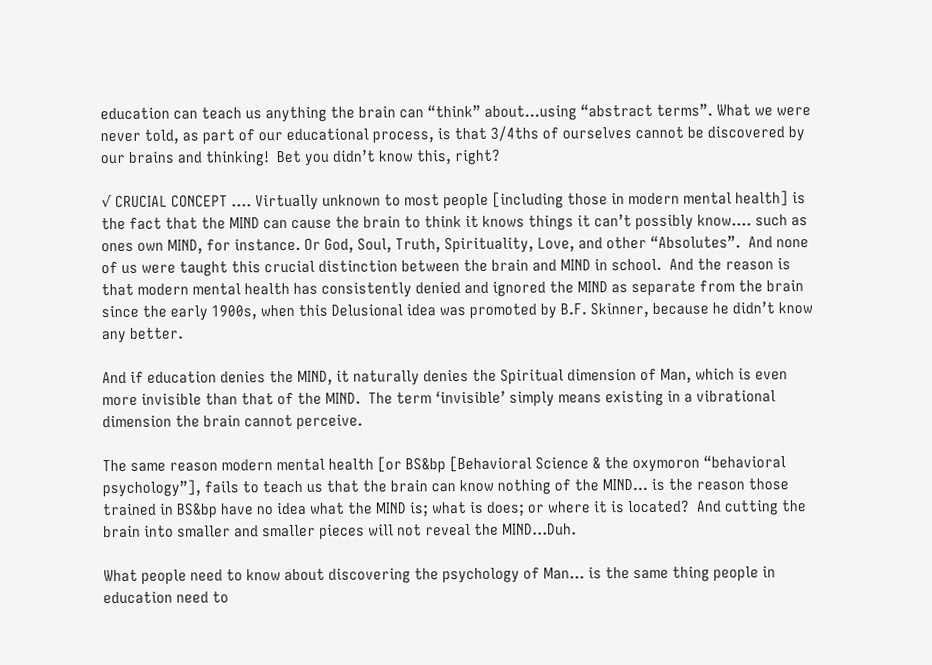education can teach us anything the brain can “think” about…using “abstract terms”. What we were never told, as part of our educational process, is that 3/4ths of ourselves cannot be discovered by our brains and thinking!  Bet you didn’t know this, right?

√ CRUCIAL CONCEPT …. Virtually unknown to most people [including those in modern mental health] is the fact that the MIND can cause the brain to think it knows things it can’t possibly know…. such as ones own MIND, for instance. Or God, Soul, Truth, Spirituality, Love, and other “Absolutes”.  And none of us were taught this crucial distinction between the brain and MIND in school.  And the reason is that modern mental health has consistently denied and ignored the MIND as separate from the brain since the early 1900s, when this Delusional idea was promoted by B.F. Skinner, because he didn’t know any better.

And if education denies the MIND, it naturally denies the Spiritual dimension of Man, which is even more invisible than that of the MIND.  The term ‘invisible’ simply means existing in a vibrational dimension the brain cannot perceive.

The same reason modern mental health [or BS&bp [Behavioral Science & the oxymoron “behavioral psychology”], fails to teach us that the brain can know nothing of the MIND… is the reason those trained in BS&bp have no idea what the MIND is; what is does; or where it is located?  And cutting the brain into smaller and smaller pieces will not reveal the MIND…Duh.

What people need to know about discovering the psychology of Man… is the same thing people in education need to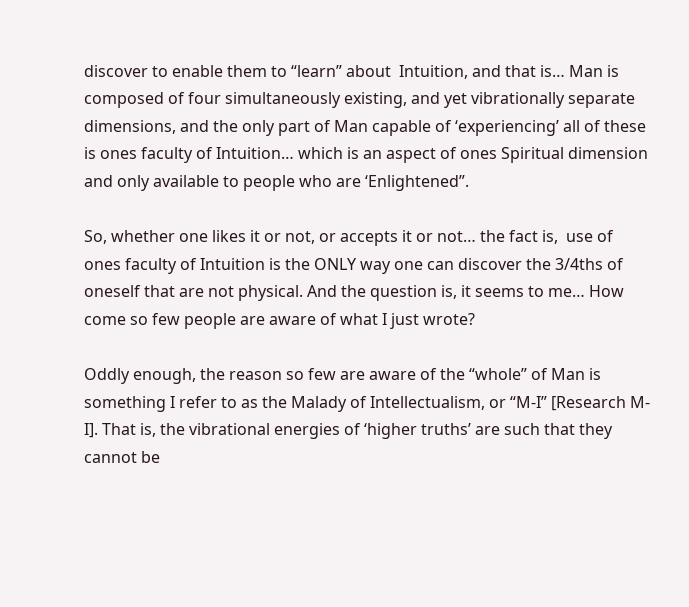discover to enable them to “learn” about  Intuition, and that is… Man is composed of four simultaneously existing, and yet vibrationally separate dimensions, and the only part of Man capable of ‘experiencing’ all of these is ones faculty of Intuition… which is an aspect of ones Spiritual dimension and only available to people who are ‘Enlightened”.

So, whether one likes it or not, or accepts it or not… the fact is,  use of ones faculty of Intuition is the ONLY way one can discover the 3/4ths of oneself that are not physical. And the question is, it seems to me… How come so few people are aware of what I just wrote?

Oddly enough, the reason so few are aware of the “whole” of Man is  something I refer to as the Malady of Intellectualism, or “M-I” [Research M-I]. That is, the vibrational energies of ‘higher truths’ are such that they cannot be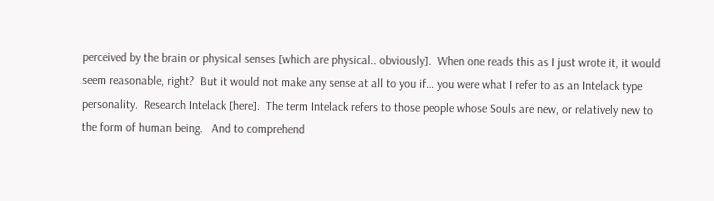perceived by the brain or physical senses [which are physical.. obviously].  When one reads this as I just wrote it, it would seem reasonable, right?  But it would not make any sense at all to you if… you were what I refer to as an Intelack type personality.  Research Intelack [here].  The term Intelack refers to those people whose Souls are new, or relatively new to the form of human being.   And to comprehend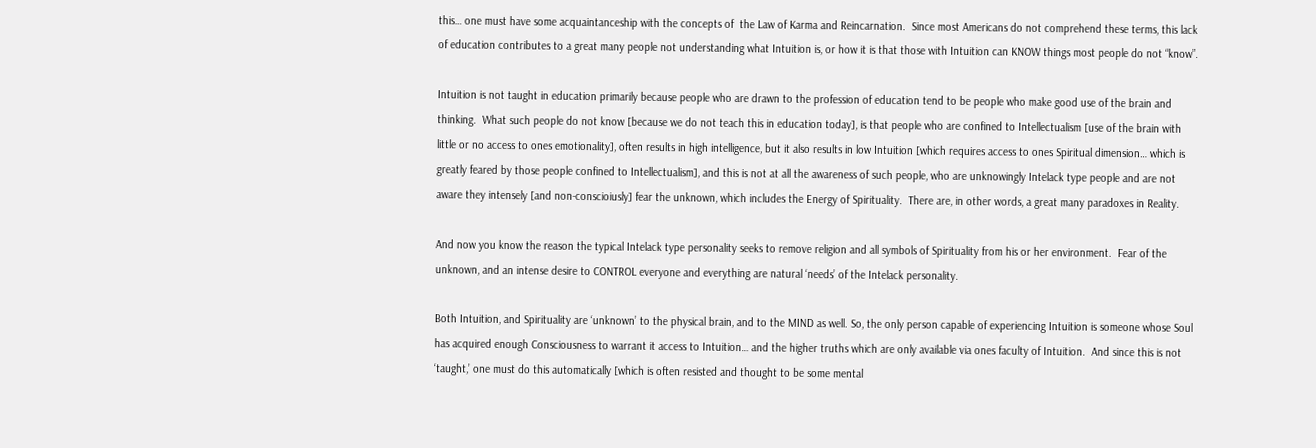this… one must have some acquaintanceship with the concepts of  the Law of Karma and Reincarnation.  Since most Americans do not comprehend these terms, this lack of education contributes to a great many people not understanding what Intuition is, or how it is that those with Intuition can KNOW things most people do not “know”.

Intuition is not taught in education primarily because people who are drawn to the profession of education tend to be people who make good use of the brain and thinking.  What such people do not know [because we do not teach this in education today], is that people who are confined to Intellectualism [use of the brain with little or no access to ones emotionality], often results in high intelligence, but it also results in low Intuition [which requires access to ones Spiritual dimension… which is greatly feared by those people confined to Intellectualism], and this is not at all the awareness of such people, who are unknowingly Intelack type people and are not aware they intensely [and non-conscioiusly] fear the unknown, which includes the Energy of Spirituality.  There are, in other words, a great many paradoxes in Reality.

And now you know the reason the typical Intelack type personality seeks to remove religion and all symbols of Spirituality from his or her environment.  Fear of the unknown, and an intense desire to CONTROL everyone and everything are natural ‘needs’ of the Intelack personality.

Both Intuition, and Spirituality are ‘unknown’ to the physical brain, and to the MIND as well. So, the only person capable of experiencing Intuition is someone whose Soul has acquired enough Consciousness to warrant it access to Intuition… and the higher truths which are only available via ones faculty of Intuition.  And since this is not ‘taught,’ one must do this automatically [which is often resisted and thought to be some mental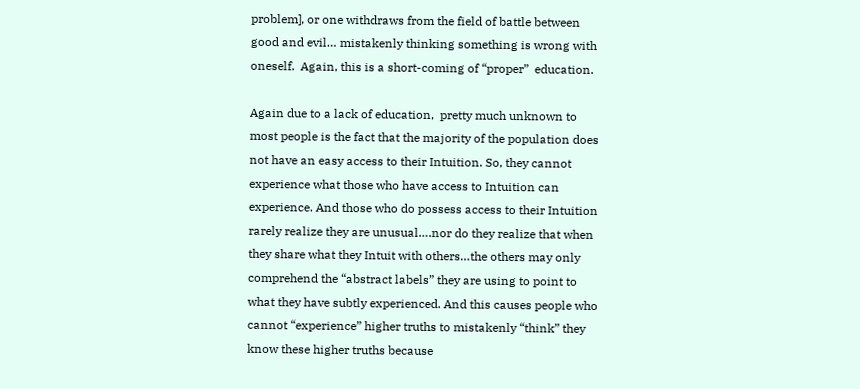problem], or one withdraws from the field of battle between good and evil… mistakenly thinking something is wrong with oneself.  Again, this is a short-coming of “proper”  education.

Again due to a lack of education,  pretty much unknown to most people is the fact that the majority of the population does not have an easy access to their Intuition. So, they cannot experience what those who have access to Intuition can experience. And those who do possess access to their Intuition rarely realize they are unusual….nor do they realize that when they share what they Intuit with others…the others may only comprehend the “abstract labels” they are using to point to what they have subtly experienced. And this causes people who cannot “experience” higher truths to mistakenly “think” they know these higher truths because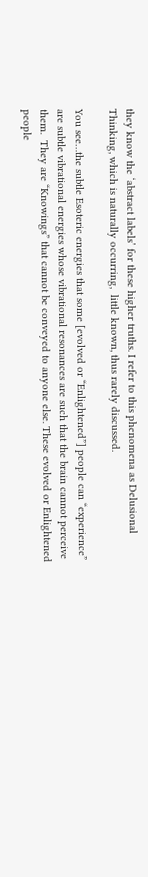they know the ‘abstract labels’ for these higher truths. I refer to this phenomena as Delusional Thinking, which is naturally occurring,  little known, thus rarely discussed.

You see…the subtle Esoteric energies that some [evolved or “Enlightened”] people can “experience” are subtle vibrational energies whose vibrational resonances are such that the brain cannot perceive them.  They are “Knowings” that cannot be conveyed to anyone else. These evolved or Enlightened people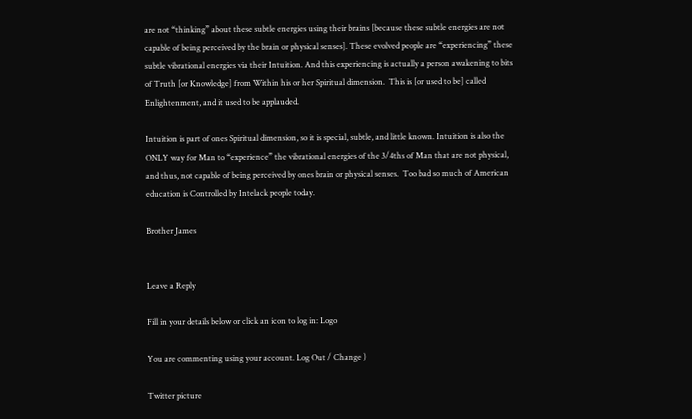are not “thinking” about these subtle energies using their brains [because these subtle energies are not capable of being perceived by the brain or physical senses]. These evolved people are “experiencing” these subtle vibrational energies via their Intuition. And this experiencing is actually a person awakening to bits of Truth [or Knowledge] from Within his or her Spiritual dimension.  This is [or used to be] called Enlightenment, and it used to be applauded.

Intuition is part of ones Spiritual dimension, so it is special, subtle, and little known. Intuition is also the ONLY way for Man to “experience” the vibrational energies of the 3/4ths of Man that are not physical, and thus, not capable of being perceived by ones brain or physical senses.  Too bad so much of American education is Controlled by Intelack people today.

Brother James


Leave a Reply

Fill in your details below or click an icon to log in: Logo

You are commenting using your account. Log Out / Change )

Twitter picture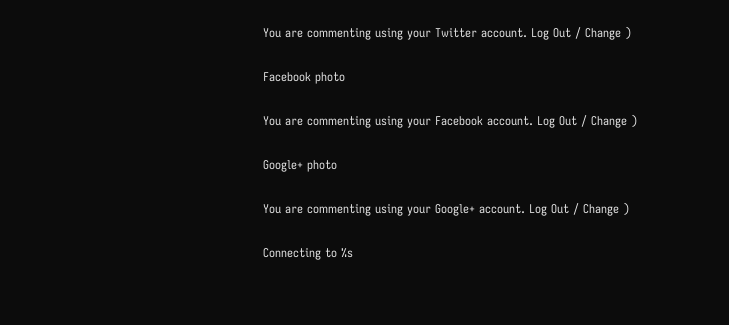You are commenting using your Twitter account. Log Out / Change )

Facebook photo

You are commenting using your Facebook account. Log Out / Change )

Google+ photo

You are commenting using your Google+ account. Log Out / Change )

Connecting to %s